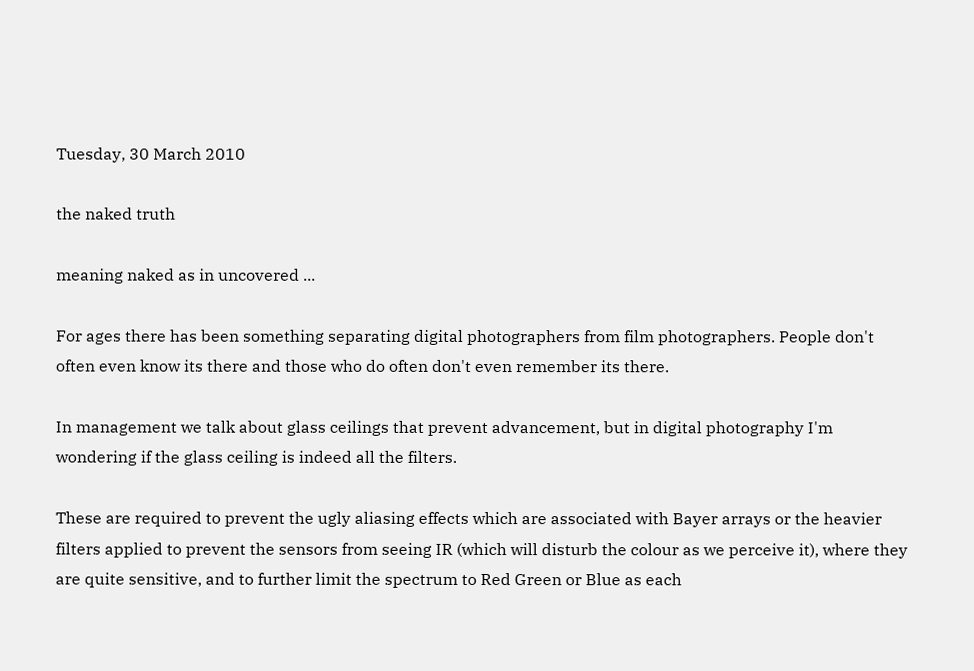Tuesday, 30 March 2010

the naked truth

meaning naked as in uncovered ...

For ages there has been something separating digital photographers from film photographers. People don't often even know its there and those who do often don't even remember its there.

In management we talk about glass ceilings that prevent advancement, but in digital photography I'm wondering if the glass ceiling is indeed all the filters.

These are required to prevent the ugly aliasing effects which are associated with Bayer arrays or the heavier filters applied to prevent the sensors from seeing IR (which will disturb the colour as we perceive it), where they are quite sensitive, and to further limit the spectrum to Red Green or Blue as each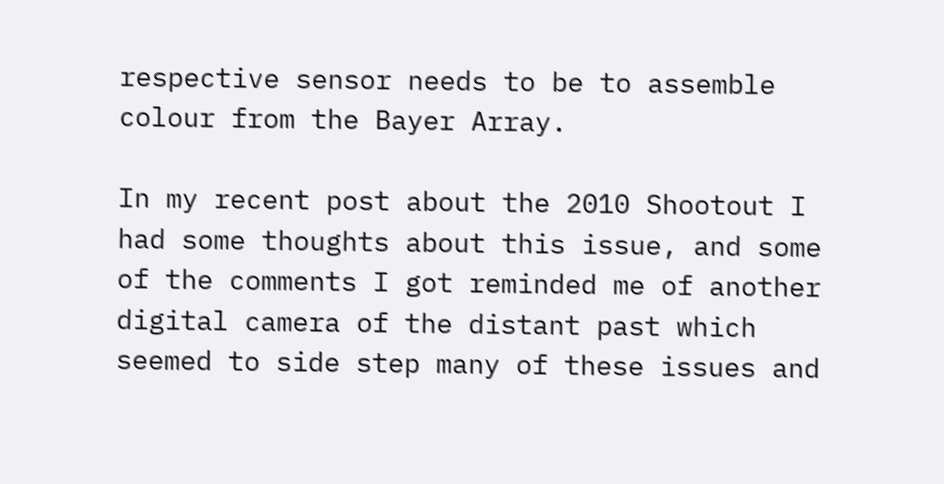respective sensor needs to be to assemble colour from the Bayer Array.

In my recent post about the 2010 Shootout I had some thoughts about this issue, and some of the comments I got reminded me of another digital camera of the distant past which seemed to side step many of these issues and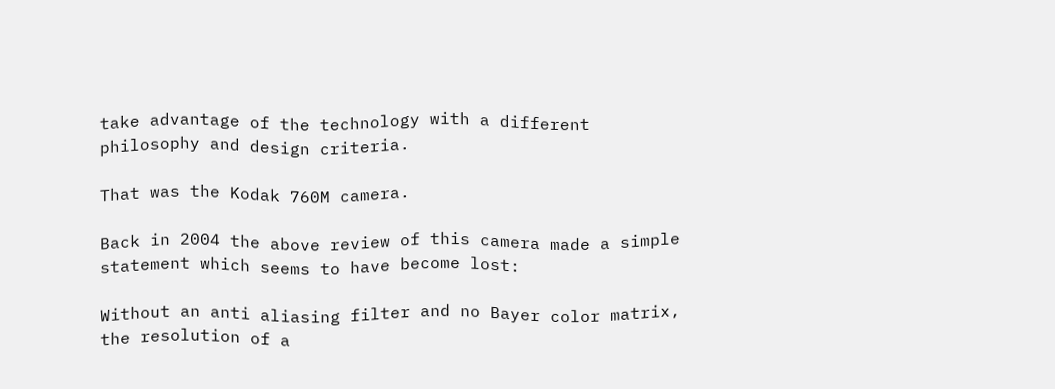take advantage of the technology with a different philosophy and design criteria.

That was the Kodak 760M camera.

Back in 2004 the above review of this camera made a simple statement which seems to have become lost:

Without an anti aliasing filter and no Bayer color matrix, the resolution of a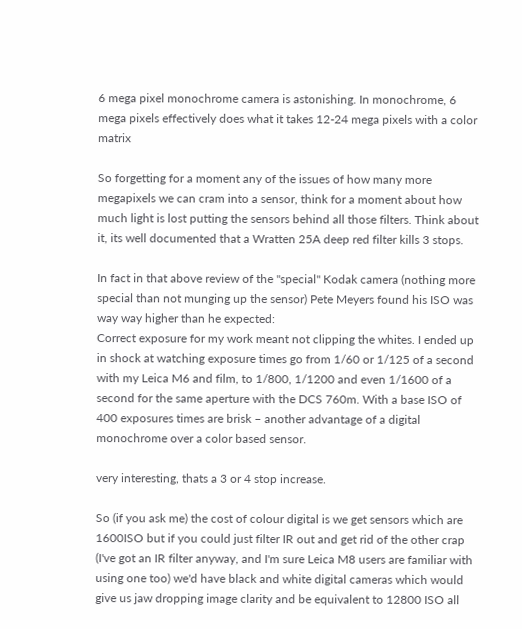6 mega pixel monochrome camera is astonishing. In monochrome, 6 mega pixels effectively does what it takes 12-24 mega pixels with a color matrix

So forgetting for a moment any of the issues of how many more megapixels we can cram into a sensor, think for a moment about how much light is lost putting the sensors behind all those filters. Think about it, its well documented that a Wratten 25A deep red filter kills 3 stops.

In fact in that above review of the "special" Kodak camera (nothing more special than not munging up the sensor) Pete Meyers found his ISO was way way higher than he expected:
Correct exposure for my work meant not clipping the whites. I ended up in shock at watching exposure times go from 1/60 or 1/125 of a second with my Leica M6 and film, to 1/800, 1/1200 and even 1/1600 of a second for the same aperture with the DCS 760m. With a base ISO of 400 exposures times are brisk – another advantage of a digital monochrome over a color based sensor.

very interesting, thats a 3 or 4 stop increase.

So (if you ask me) the cost of colour digital is we get sensors which are 1600ISO but if you could just filter IR out and get rid of the other crap (I've got an IR filter anyway, and I'm sure Leica M8 users are familiar with using one too) we'd have black and white digital cameras which would give us jaw dropping image clarity and be equivalent to 12800 ISO all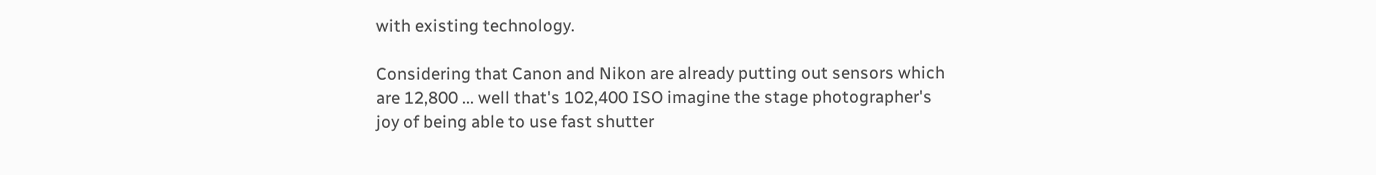with existing technology.

Considering that Canon and Nikon are already putting out sensors which are 12,800 ... well that's 102,400 ISO imagine the stage photographer's joy of being able to use fast shutter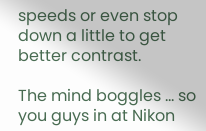speeds or even stop down a little to get better contrast.

The mind boggles ... so you guys in at Nikon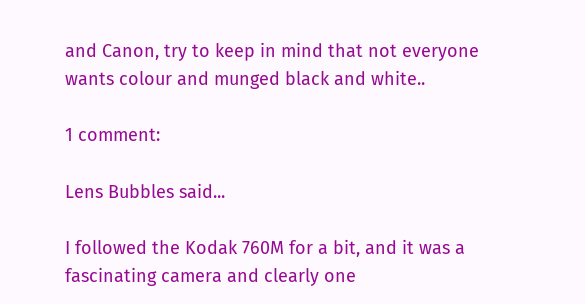and Canon, try to keep in mind that not everyone wants colour and munged black and white..

1 comment:

Lens Bubbles said...

I followed the Kodak 760M for a bit, and it was a fascinating camera and clearly one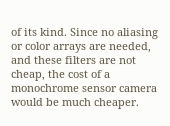of its kind. Since no aliasing or color arrays are needed, and these filters are not cheap, the cost of a monochrome sensor camera would be much cheaper.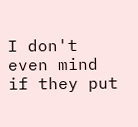I don't even mind if they put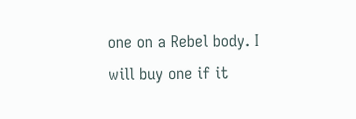one on a Rebel body. I will buy one if it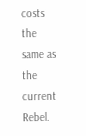costs the same as the current Rebel.